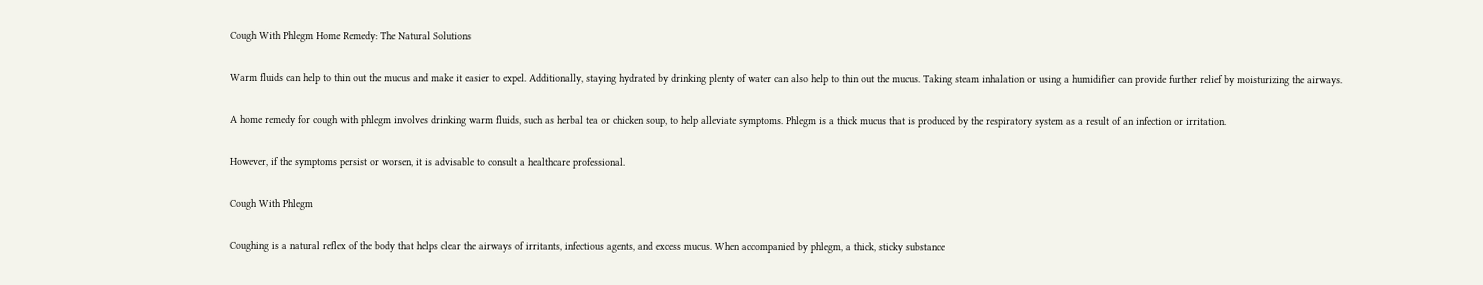Cough With Phlegm Home Remedy: The Natural Solutions

Warm fluids can help to thin out the mucus and make it easier to expel. Additionally, staying hydrated by drinking plenty of water can also help to thin out the mucus. Taking steam inhalation or using a humidifier can provide further relief by moisturizing the airways.

A home remedy for cough with phlegm involves drinking warm fluids, such as herbal tea or chicken soup, to help alleviate symptoms. Phlegm is a thick mucus that is produced by the respiratory system as a result of an infection or irritation.

However, if the symptoms persist or worsen, it is advisable to consult a healthcare professional.

Cough With Phlegm

Coughing is a natural reflex of the body that helps clear the airways of irritants, infectious agents, and excess mucus. When accompanied by phlegm, a thick, sticky substance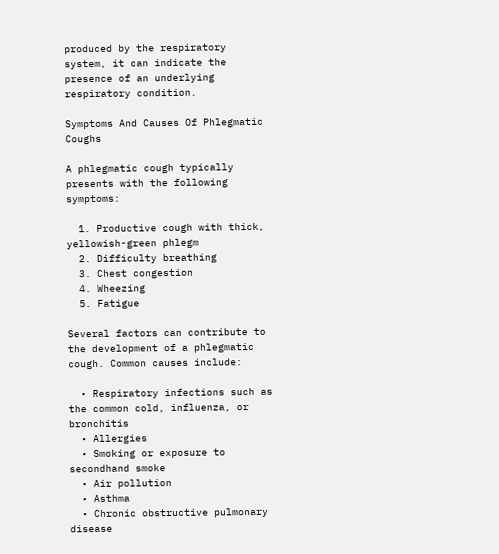produced by the respiratory system, it can indicate the presence of an underlying respiratory condition.

Symptoms And Causes Of Phlegmatic Coughs

A phlegmatic cough typically presents with the following symptoms:

  1. Productive cough with thick, yellowish-green phlegm
  2. Difficulty breathing
  3. Chest congestion
  4. Wheezing
  5. Fatigue

Several factors can contribute to the development of a phlegmatic cough. Common causes include:

  • Respiratory infections such as the common cold, influenza, or bronchitis
  • Allergies
  • Smoking or exposure to secondhand smoke
  • Air pollution
  • Asthma
  • Chronic obstructive pulmonary disease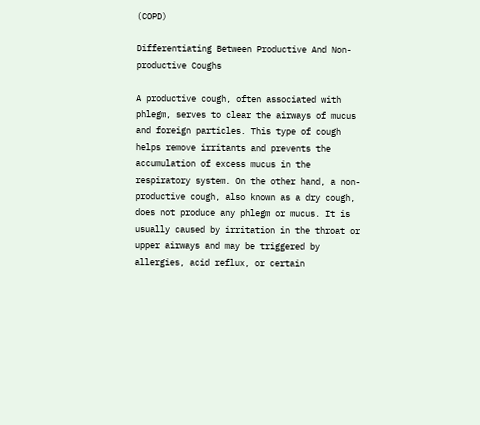(COPD)

Differentiating Between Productive And Non-productive Coughs

A productive cough, often associated with phlegm, serves to clear the airways of mucus and foreign particles. This type of cough helps remove irritants and prevents the accumulation of excess mucus in the respiratory system. On the other hand, a non-productive cough, also known as a dry cough, does not produce any phlegm or mucus. It is usually caused by irritation in the throat or upper airways and may be triggered by allergies, acid reflux, or certain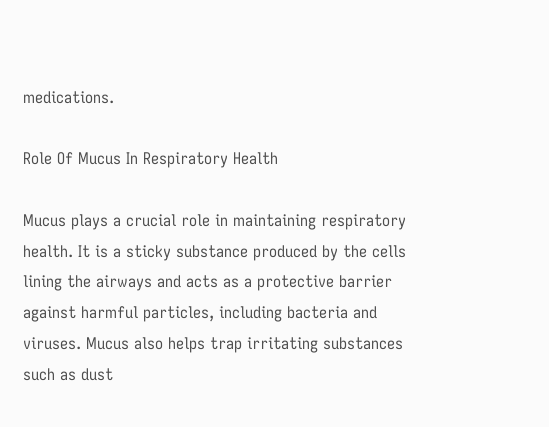medications.

Role Of Mucus In Respiratory Health

Mucus plays a crucial role in maintaining respiratory health. It is a sticky substance produced by the cells lining the airways and acts as a protective barrier against harmful particles, including bacteria and viruses. Mucus also helps trap irritating substances such as dust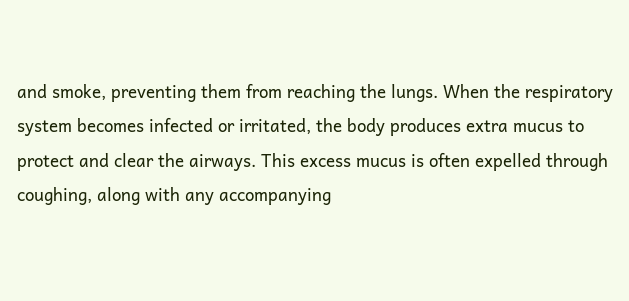and smoke, preventing them from reaching the lungs. When the respiratory system becomes infected or irritated, the body produces extra mucus to protect and clear the airways. This excess mucus is often expelled through coughing, along with any accompanying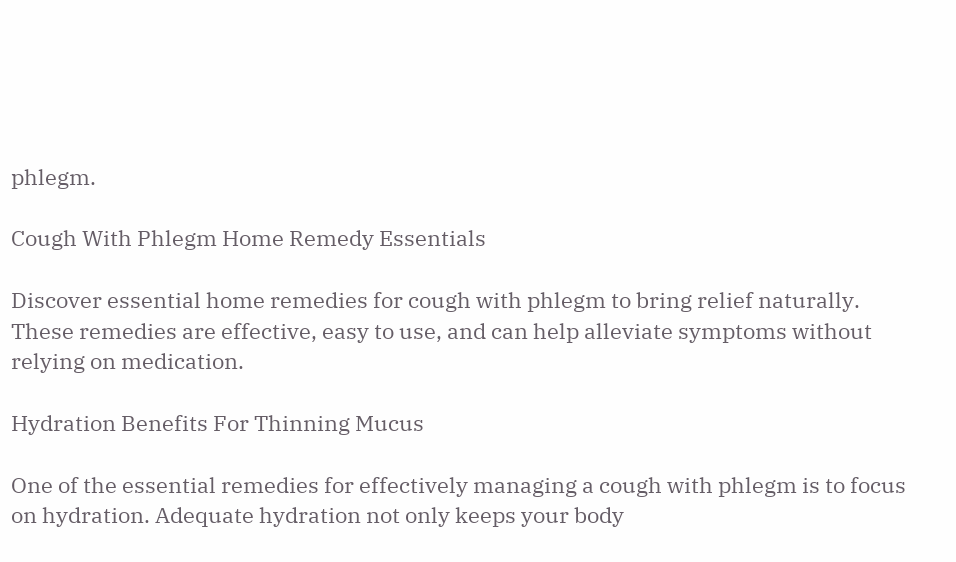phlegm.

Cough With Phlegm Home Remedy Essentials

Discover essential home remedies for cough with phlegm to bring relief naturally. These remedies are effective, easy to use, and can help alleviate symptoms without relying on medication.

Hydration Benefits For Thinning Mucus

One of the essential remedies for effectively managing a cough with phlegm is to focus on hydration. Adequate hydration not only keeps your body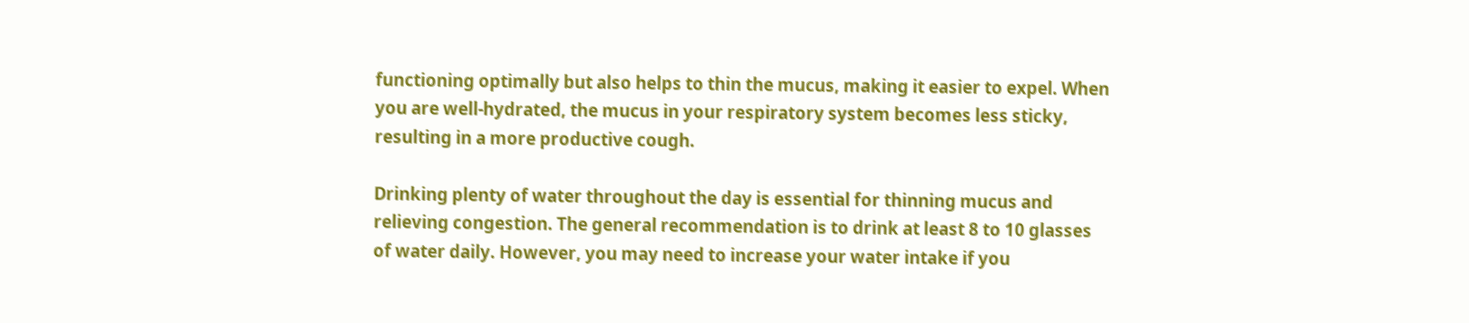functioning optimally but also helps to thin the mucus, making it easier to expel. When you are well-hydrated, the mucus in your respiratory system becomes less sticky, resulting in a more productive cough.

Drinking plenty of water throughout the day is essential for thinning mucus and relieving congestion. The general recommendation is to drink at least 8 to 10 glasses of water daily. However, you may need to increase your water intake if you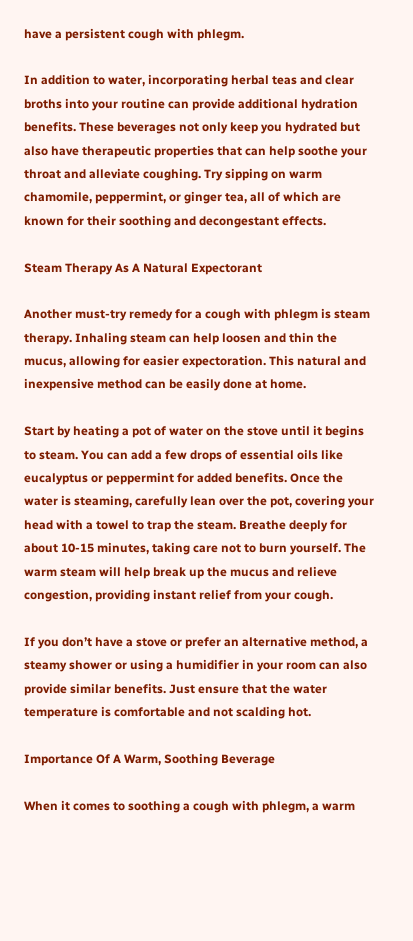have a persistent cough with phlegm.

In addition to water, incorporating herbal teas and clear broths into your routine can provide additional hydration benefits. These beverages not only keep you hydrated but also have therapeutic properties that can help soothe your throat and alleviate coughing. Try sipping on warm chamomile, peppermint, or ginger tea, all of which are known for their soothing and decongestant effects.

Steam Therapy As A Natural Expectorant

Another must-try remedy for a cough with phlegm is steam therapy. Inhaling steam can help loosen and thin the mucus, allowing for easier expectoration. This natural and inexpensive method can be easily done at home.

Start by heating a pot of water on the stove until it begins to steam. You can add a few drops of essential oils like eucalyptus or peppermint for added benefits. Once the water is steaming, carefully lean over the pot, covering your head with a towel to trap the steam. Breathe deeply for about 10-15 minutes, taking care not to burn yourself. The warm steam will help break up the mucus and relieve congestion, providing instant relief from your cough.

If you don’t have a stove or prefer an alternative method, a steamy shower or using a humidifier in your room can also provide similar benefits. Just ensure that the water temperature is comfortable and not scalding hot.

Importance Of A Warm, Soothing Beverage

When it comes to soothing a cough with phlegm, a warm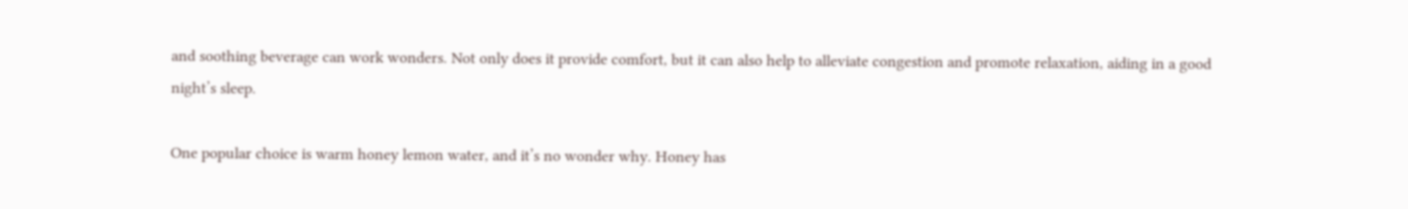and soothing beverage can work wonders. Not only does it provide comfort, but it can also help to alleviate congestion and promote relaxation, aiding in a good night’s sleep.

One popular choice is warm honey lemon water, and it’s no wonder why. Honey has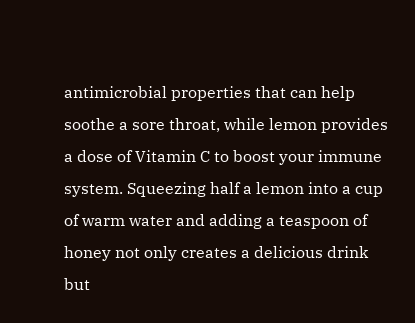antimicrobial properties that can help soothe a sore throat, while lemon provides a dose of Vitamin C to boost your immune system. Squeezing half a lemon into a cup of warm water and adding a teaspoon of honey not only creates a delicious drink but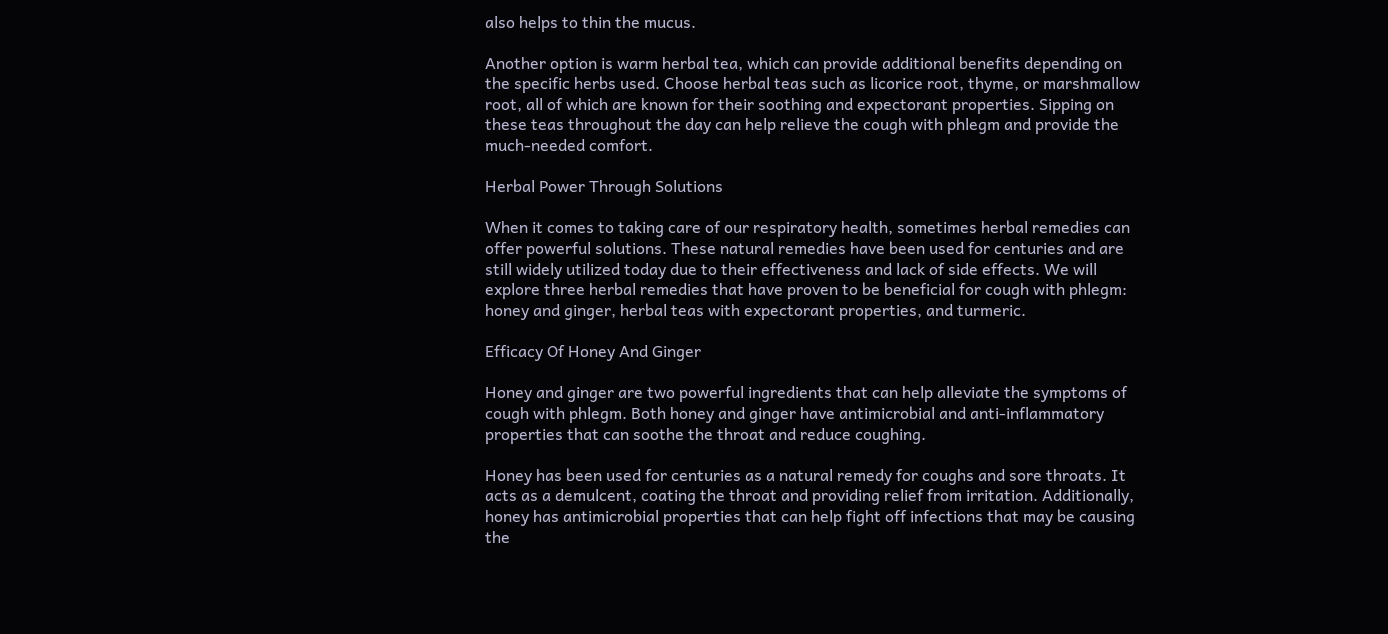also helps to thin the mucus.

Another option is warm herbal tea, which can provide additional benefits depending on the specific herbs used. Choose herbal teas such as licorice root, thyme, or marshmallow root, all of which are known for their soothing and expectorant properties. Sipping on these teas throughout the day can help relieve the cough with phlegm and provide the much-needed comfort.

Herbal Power Through Solutions

When it comes to taking care of our respiratory health, sometimes herbal remedies can offer powerful solutions. These natural remedies have been used for centuries and are still widely utilized today due to their effectiveness and lack of side effects. We will explore three herbal remedies that have proven to be beneficial for cough with phlegm: honey and ginger, herbal teas with expectorant properties, and turmeric.

Efficacy Of Honey And Ginger

Honey and ginger are two powerful ingredients that can help alleviate the symptoms of cough with phlegm. Both honey and ginger have antimicrobial and anti-inflammatory properties that can soothe the throat and reduce coughing.

Honey has been used for centuries as a natural remedy for coughs and sore throats. It acts as a demulcent, coating the throat and providing relief from irritation. Additionally, honey has antimicrobial properties that can help fight off infections that may be causing the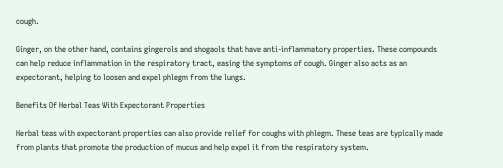cough.

Ginger, on the other hand, contains gingerols and shogaols that have anti-inflammatory properties. These compounds can help reduce inflammation in the respiratory tract, easing the symptoms of cough. Ginger also acts as an expectorant, helping to loosen and expel phlegm from the lungs.

Benefits Of Herbal Teas With Expectorant Properties

Herbal teas with expectorant properties can also provide relief for coughs with phlegm. These teas are typically made from plants that promote the production of mucus and help expel it from the respiratory system.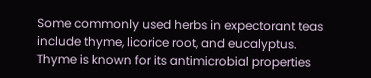Some commonly used herbs in expectorant teas include thyme, licorice root, and eucalyptus. Thyme is known for its antimicrobial properties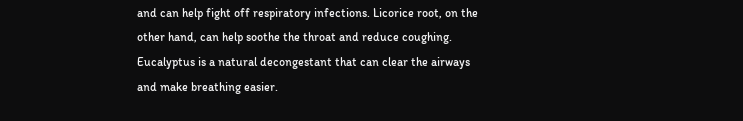and can help fight off respiratory infections. Licorice root, on the other hand, can help soothe the throat and reduce coughing. Eucalyptus is a natural decongestant that can clear the airways and make breathing easier.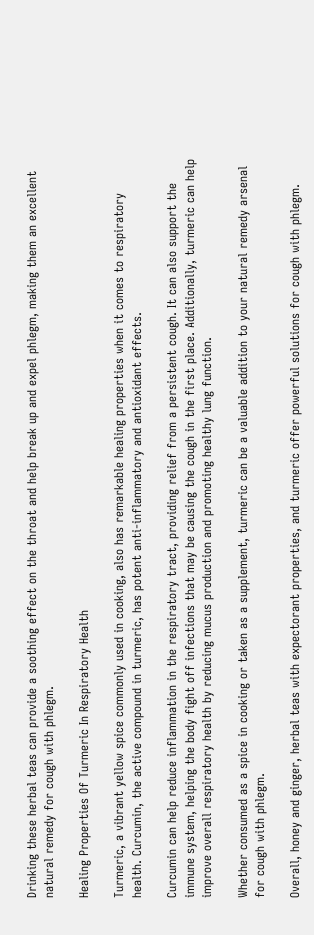Drinking these herbal teas can provide a soothing effect on the throat and help break up and expel phlegm, making them an excellent natural remedy for cough with phlegm.

Healing Properties Of Turmeric In Respiratory Health

Turmeric, a vibrant yellow spice commonly used in cooking, also has remarkable healing properties when it comes to respiratory health. Curcumin, the active compound in turmeric, has potent anti-inflammatory and antioxidant effects.

Curcumin can help reduce inflammation in the respiratory tract, providing relief from a persistent cough. It can also support the immune system, helping the body fight off infections that may be causing the cough in the first place. Additionally, turmeric can help improve overall respiratory health by reducing mucus production and promoting healthy lung function.

Whether consumed as a spice in cooking or taken as a supplement, turmeric can be a valuable addition to your natural remedy arsenal for cough with phlegm.

Overall, honey and ginger, herbal teas with expectorant properties, and turmeric offer powerful solutions for cough with phlegm.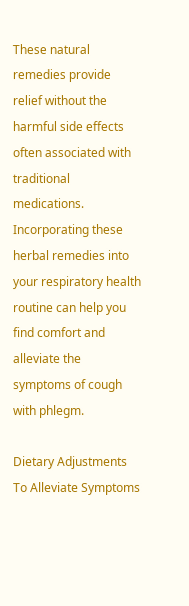These natural remedies provide relief without the harmful side effects often associated with traditional medications. Incorporating these herbal remedies into your respiratory health routine can help you find comfort and alleviate the symptoms of cough with phlegm.

Dietary Adjustments To Alleviate Symptoms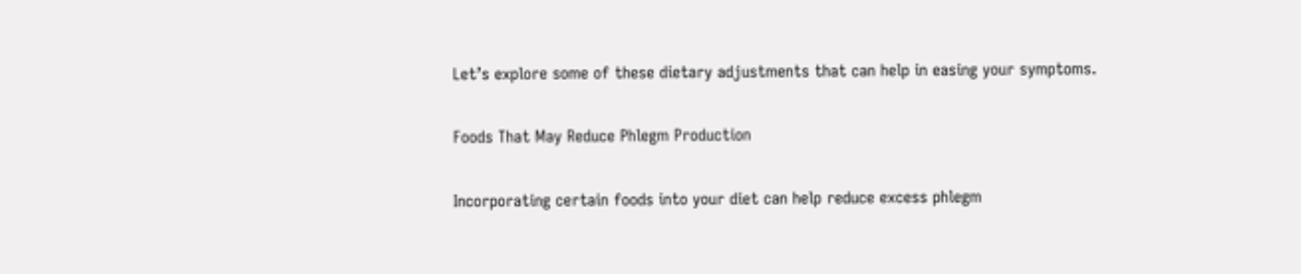Let’s explore some of these dietary adjustments that can help in easing your symptoms.

Foods That May Reduce Phlegm Production

Incorporating certain foods into your diet can help reduce excess phlegm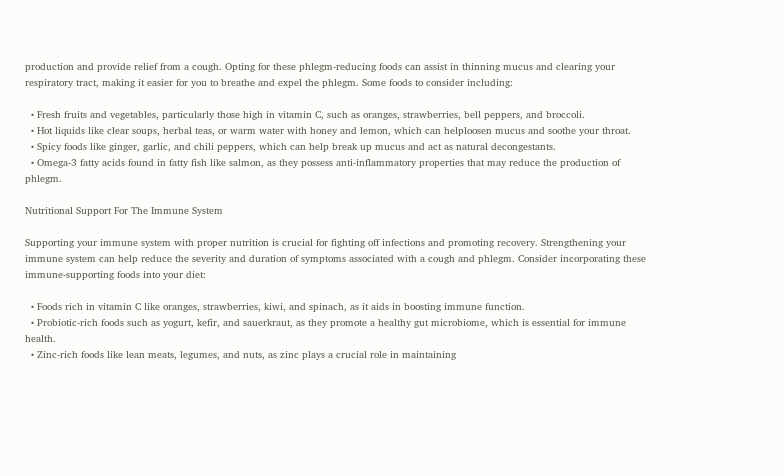production and provide relief from a cough. Opting for these phlegm-reducing foods can assist in thinning mucus and clearing your respiratory tract, making it easier for you to breathe and expel the phlegm. Some foods to consider including:

  • Fresh fruits and vegetables, particularly those high in vitamin C, such as oranges, strawberries, bell peppers, and broccoli.
  • Hot liquids like clear soups, herbal teas, or warm water with honey and lemon, which can helploosen mucus and soothe your throat.
  • Spicy foods like ginger, garlic, and chili peppers, which can help break up mucus and act as natural decongestants.
  • Omega-3 fatty acids found in fatty fish like salmon, as they possess anti-inflammatory properties that may reduce the production of phlegm.

Nutritional Support For The Immune System

Supporting your immune system with proper nutrition is crucial for fighting off infections and promoting recovery. Strengthening your immune system can help reduce the severity and duration of symptoms associated with a cough and phlegm. Consider incorporating these immune-supporting foods into your diet:

  • Foods rich in vitamin C like oranges, strawberries, kiwi, and spinach, as it aids in boosting immune function.
  • Probiotic-rich foods such as yogurt, kefir, and sauerkraut, as they promote a healthy gut microbiome, which is essential for immune health.
  • Zinc-rich foods like lean meats, legumes, and nuts, as zinc plays a crucial role in maintaining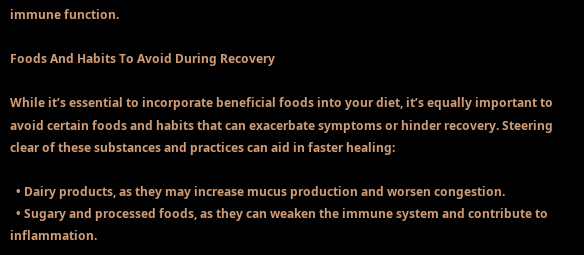immune function.

Foods And Habits To Avoid During Recovery

While it’s essential to incorporate beneficial foods into your diet, it’s equally important to avoid certain foods and habits that can exacerbate symptoms or hinder recovery. Steering clear of these substances and practices can aid in faster healing:

  • Dairy products, as they may increase mucus production and worsen congestion.
  • Sugary and processed foods, as they can weaken the immune system and contribute to inflammation.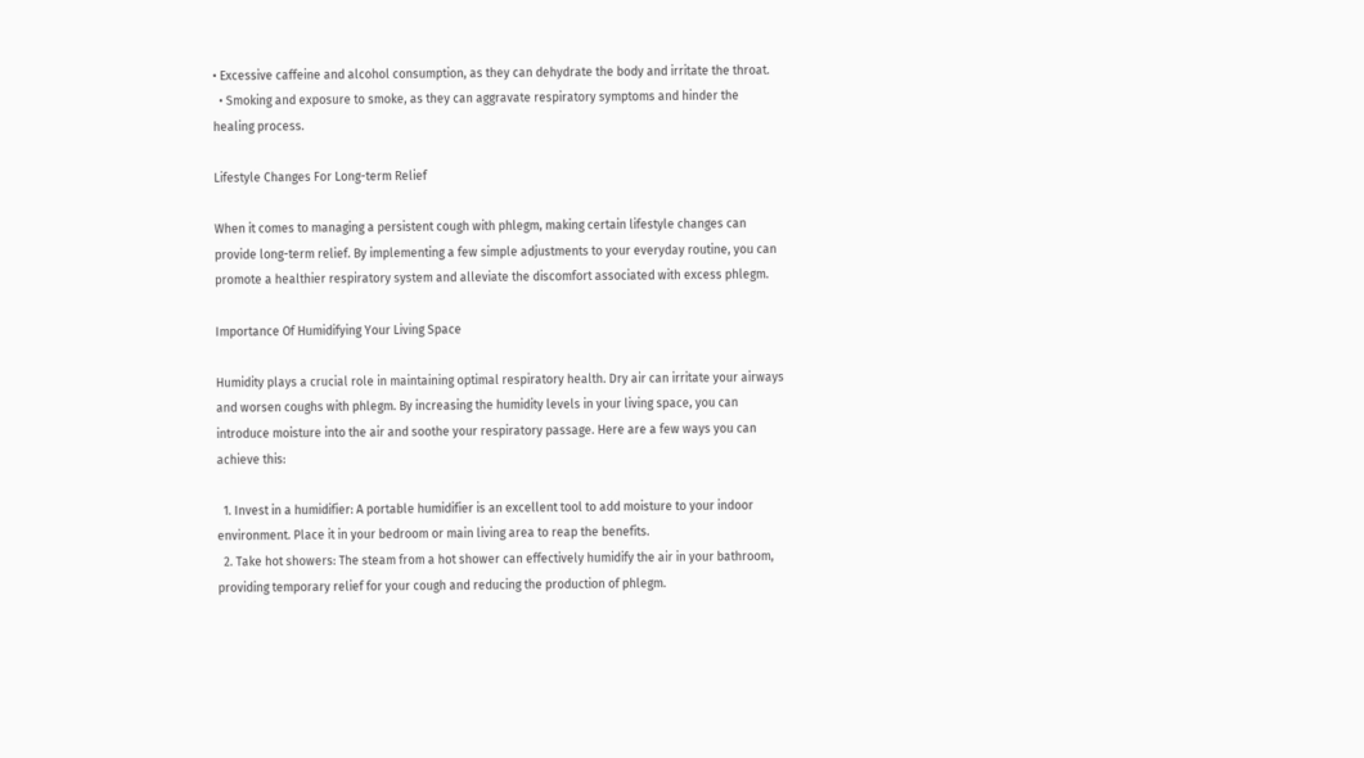• Excessive caffeine and alcohol consumption, as they can dehydrate the body and irritate the throat.
  • Smoking and exposure to smoke, as they can aggravate respiratory symptoms and hinder the healing process.

Lifestyle Changes For Long-term Relief

When it comes to managing a persistent cough with phlegm, making certain lifestyle changes can provide long-term relief. By implementing a few simple adjustments to your everyday routine, you can promote a healthier respiratory system and alleviate the discomfort associated with excess phlegm.

Importance Of Humidifying Your Living Space

Humidity plays a crucial role in maintaining optimal respiratory health. Dry air can irritate your airways and worsen coughs with phlegm. By increasing the humidity levels in your living space, you can introduce moisture into the air and soothe your respiratory passage. Here are a few ways you can achieve this:

  1. Invest in a humidifier: A portable humidifier is an excellent tool to add moisture to your indoor environment. Place it in your bedroom or main living area to reap the benefits.
  2. Take hot showers: The steam from a hot shower can effectively humidify the air in your bathroom, providing temporary relief for your cough and reducing the production of phlegm.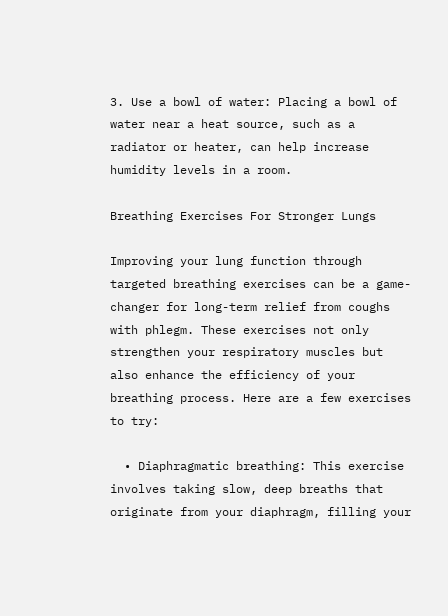3. Use a bowl of water: Placing a bowl of water near a heat source, such as a radiator or heater, can help increase humidity levels in a room.

Breathing Exercises For Stronger Lungs

Improving your lung function through targeted breathing exercises can be a game-changer for long-term relief from coughs with phlegm. These exercises not only strengthen your respiratory muscles but also enhance the efficiency of your breathing process. Here are a few exercises to try:

  • Diaphragmatic breathing: This exercise involves taking slow, deep breaths that originate from your diaphragm, filling your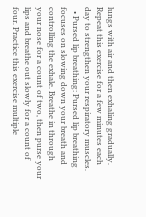lungs with air and then exhaling gradually. Repeat this exercise for a few minutes each day to strengthen your respiratory muscles.
  • Pursed lip breathing: Pursed lip breathing focuses on slowing down your breath and controlling the exhale. Breathe in through your nose for a count of two, then purse your lips and breathe out slowly for a count of four. Practice this exercise multiple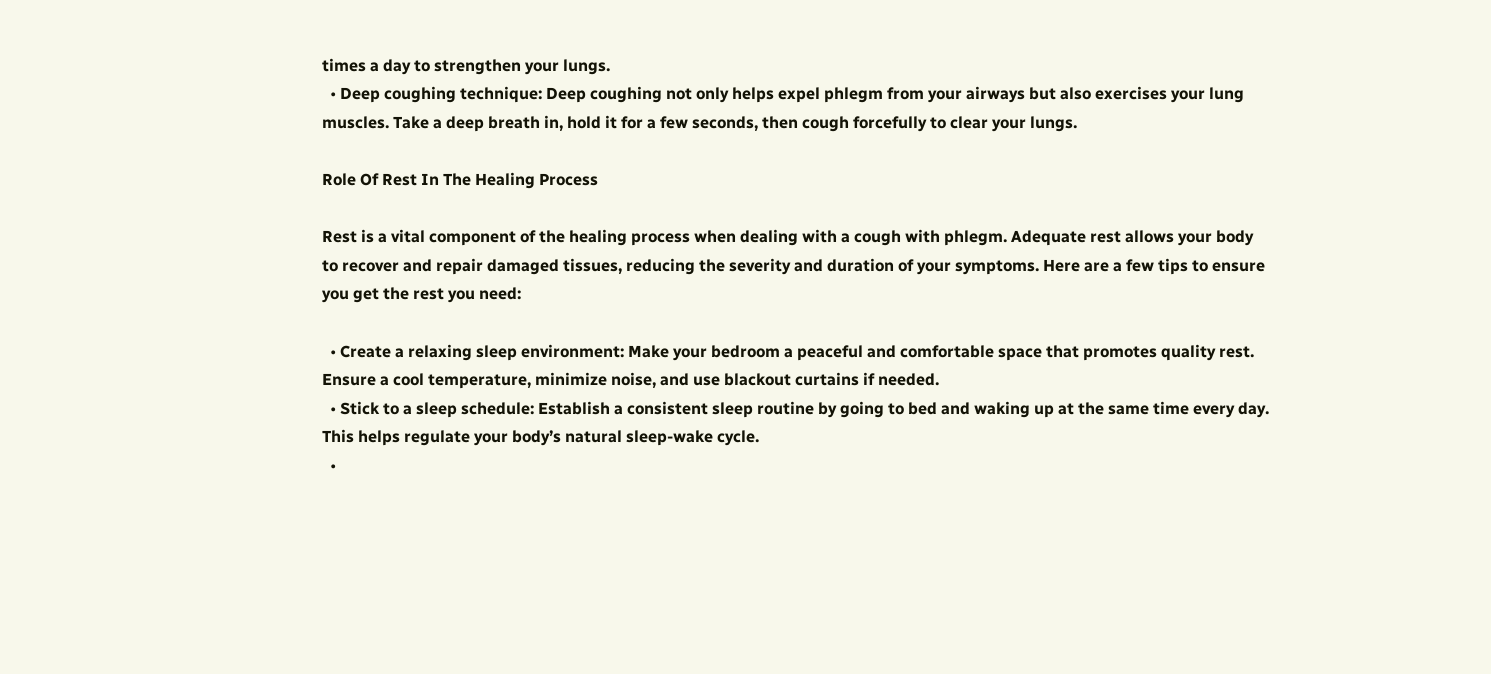times a day to strengthen your lungs.
  • Deep coughing technique: Deep coughing not only helps expel phlegm from your airways but also exercises your lung muscles. Take a deep breath in, hold it for a few seconds, then cough forcefully to clear your lungs.

Role Of Rest In The Healing Process

Rest is a vital component of the healing process when dealing with a cough with phlegm. Adequate rest allows your body to recover and repair damaged tissues, reducing the severity and duration of your symptoms. Here are a few tips to ensure you get the rest you need:

  • Create a relaxing sleep environment: Make your bedroom a peaceful and comfortable space that promotes quality rest. Ensure a cool temperature, minimize noise, and use blackout curtains if needed.
  • Stick to a sleep schedule: Establish a consistent sleep routine by going to bed and waking up at the same time every day. This helps regulate your body’s natural sleep-wake cycle.
  •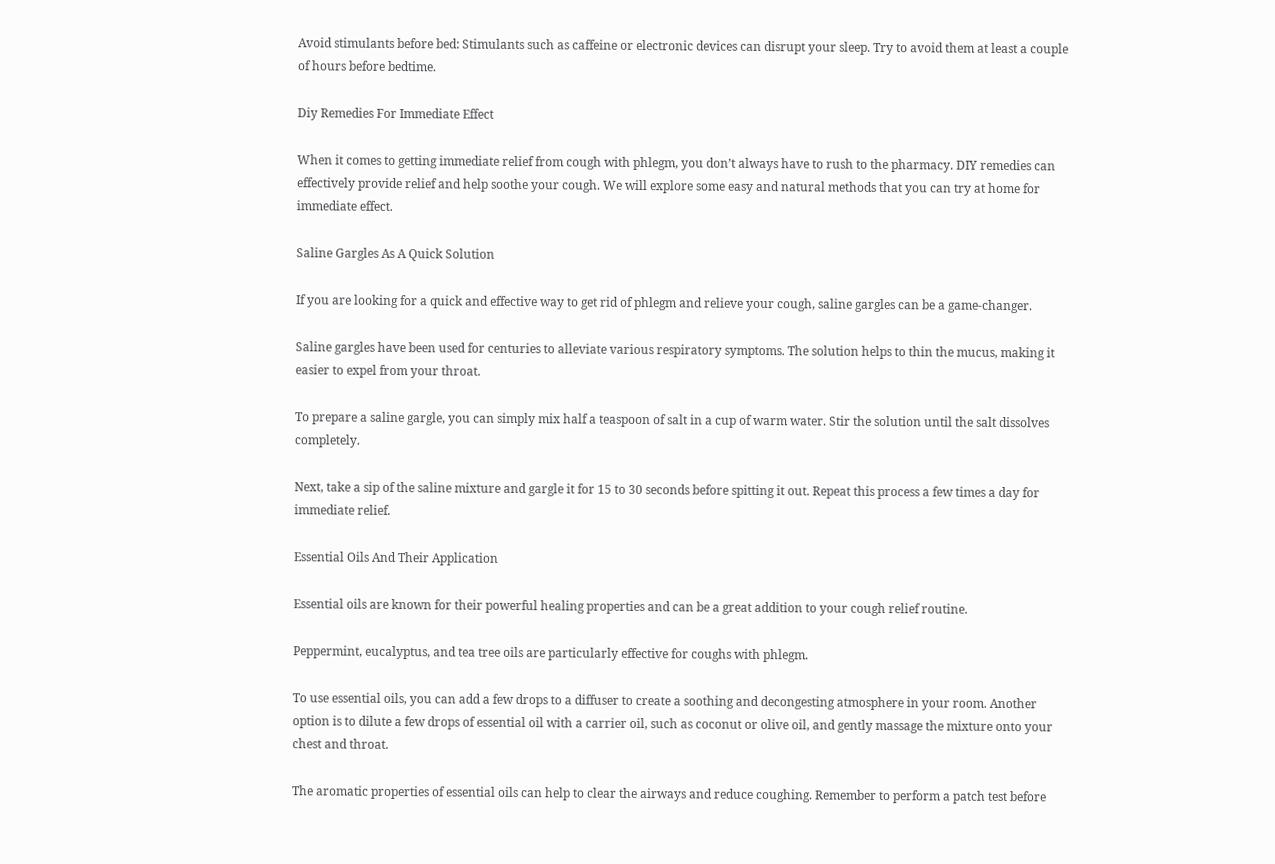Avoid stimulants before bed: Stimulants such as caffeine or electronic devices can disrupt your sleep. Try to avoid them at least a couple of hours before bedtime.

Diy Remedies For Immediate Effect

When it comes to getting immediate relief from cough with phlegm, you don’t always have to rush to the pharmacy. DIY remedies can effectively provide relief and help soothe your cough. We will explore some easy and natural methods that you can try at home for immediate effect.

Saline Gargles As A Quick Solution

If you are looking for a quick and effective way to get rid of phlegm and relieve your cough, saline gargles can be a game-changer.

Saline gargles have been used for centuries to alleviate various respiratory symptoms. The solution helps to thin the mucus, making it easier to expel from your throat.

To prepare a saline gargle, you can simply mix half a teaspoon of salt in a cup of warm water. Stir the solution until the salt dissolves completely.

Next, take a sip of the saline mixture and gargle it for 15 to 30 seconds before spitting it out. Repeat this process a few times a day for immediate relief.

Essential Oils And Their Application

Essential oils are known for their powerful healing properties and can be a great addition to your cough relief routine.

Peppermint, eucalyptus, and tea tree oils are particularly effective for coughs with phlegm.

To use essential oils, you can add a few drops to a diffuser to create a soothing and decongesting atmosphere in your room. Another option is to dilute a few drops of essential oil with a carrier oil, such as coconut or olive oil, and gently massage the mixture onto your chest and throat.

The aromatic properties of essential oils can help to clear the airways and reduce coughing. Remember to perform a patch test before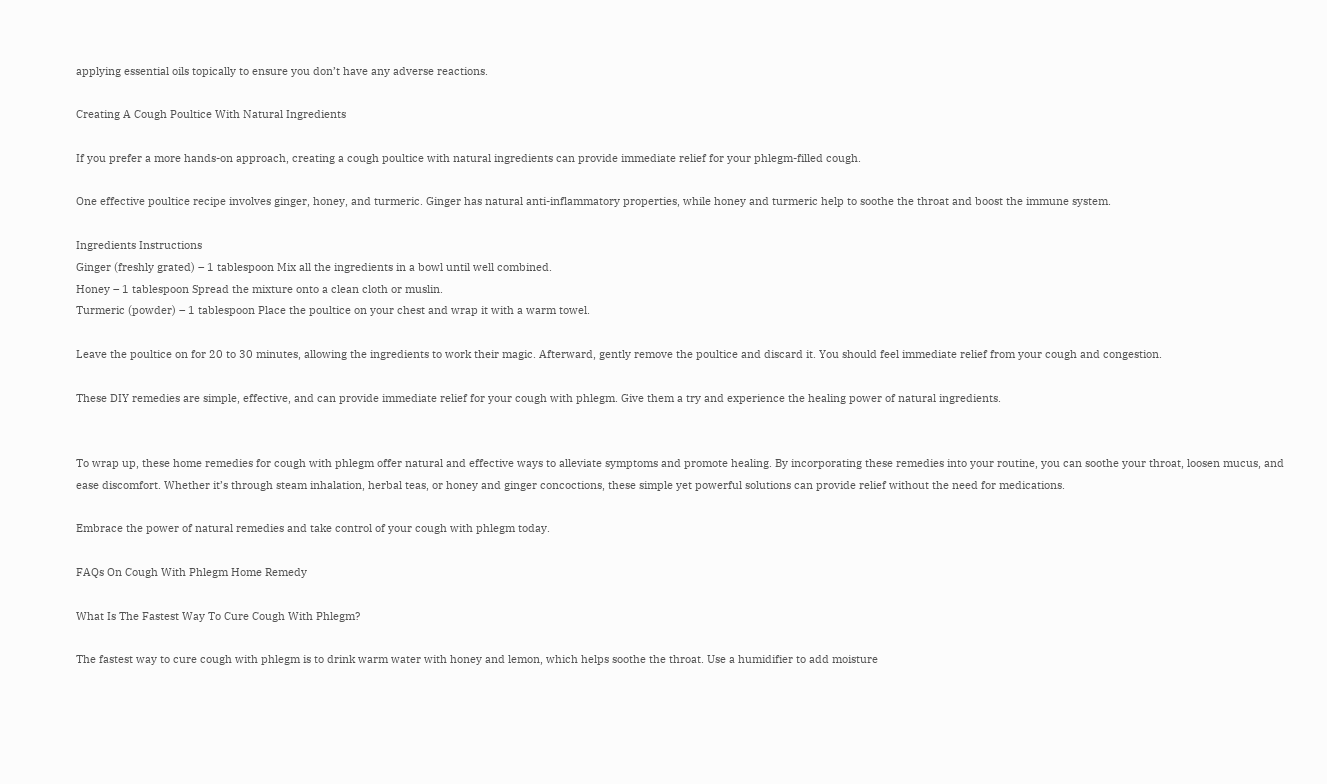applying essential oils topically to ensure you don’t have any adverse reactions.

Creating A Cough Poultice With Natural Ingredients

If you prefer a more hands-on approach, creating a cough poultice with natural ingredients can provide immediate relief for your phlegm-filled cough.

One effective poultice recipe involves ginger, honey, and turmeric. Ginger has natural anti-inflammatory properties, while honey and turmeric help to soothe the throat and boost the immune system.

Ingredients Instructions
Ginger (freshly grated) – 1 tablespoon Mix all the ingredients in a bowl until well combined.
Honey – 1 tablespoon Spread the mixture onto a clean cloth or muslin.
Turmeric (powder) – 1 tablespoon Place the poultice on your chest and wrap it with a warm towel.

Leave the poultice on for 20 to 30 minutes, allowing the ingredients to work their magic. Afterward, gently remove the poultice and discard it. You should feel immediate relief from your cough and congestion.

These DIY remedies are simple, effective, and can provide immediate relief for your cough with phlegm. Give them a try and experience the healing power of natural ingredients.


To wrap up, these home remedies for cough with phlegm offer natural and effective ways to alleviate symptoms and promote healing. By incorporating these remedies into your routine, you can soothe your throat, loosen mucus, and ease discomfort. Whether it’s through steam inhalation, herbal teas, or honey and ginger concoctions, these simple yet powerful solutions can provide relief without the need for medications.

Embrace the power of natural remedies and take control of your cough with phlegm today.

FAQs On Cough With Phlegm Home Remedy

What Is The Fastest Way To Cure Cough With Phlegm?

The fastest way to cure cough with phlegm is to drink warm water with honey and lemon, which helps soothe the throat. Use a humidifier to add moisture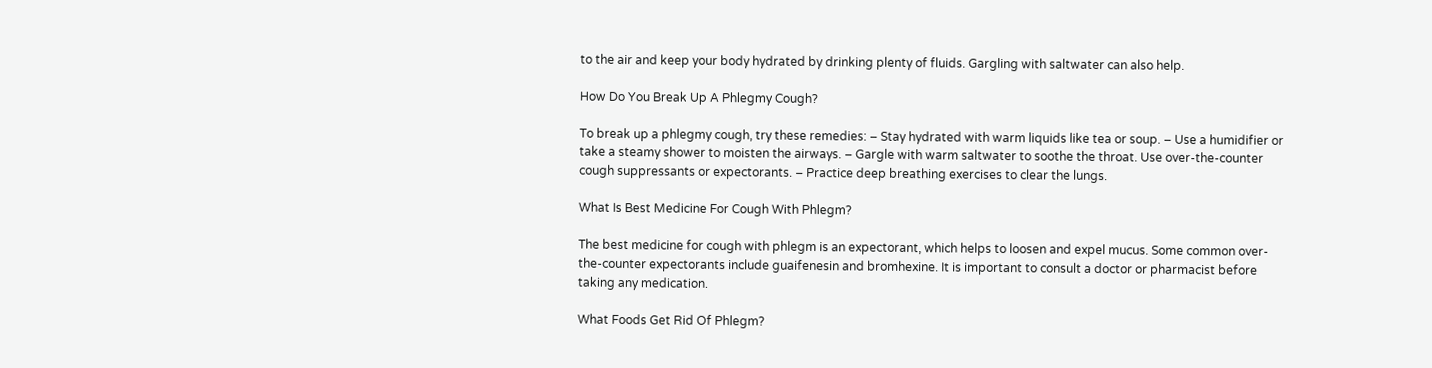to the air and keep your body hydrated by drinking plenty of fluids. Gargling with saltwater can also help.

How Do You Break Up A Phlegmy Cough?

To break up a phlegmy cough, try these remedies: – Stay hydrated with warm liquids like tea or soup. – Use a humidifier or take a steamy shower to moisten the airways. – Gargle with warm saltwater to soothe the throat. Use over-the-counter cough suppressants or expectorants. – Practice deep breathing exercises to clear the lungs.

What Is Best Medicine For Cough With Phlegm?

The best medicine for cough with phlegm is an expectorant, which helps to loosen and expel mucus. Some common over-the-counter expectorants include guaifenesin and bromhexine. It is important to consult a doctor or pharmacist before taking any medication.

What Foods Get Rid Of Phlegm?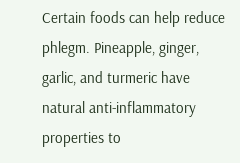Certain foods can help reduce phlegm. Pineapple, ginger, garlic, and turmeric have natural anti-inflammatory properties to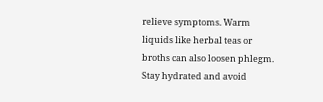relieve symptoms. Warm liquids like herbal teas or broths can also loosen phlegm. Stay hydrated and avoid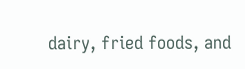dairy, fried foods, and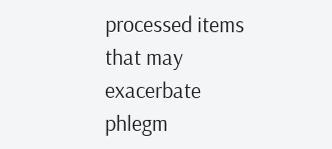processed items that may exacerbate phlegm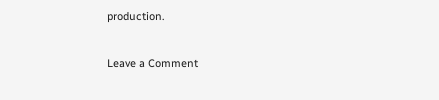production.

Leave a Comment